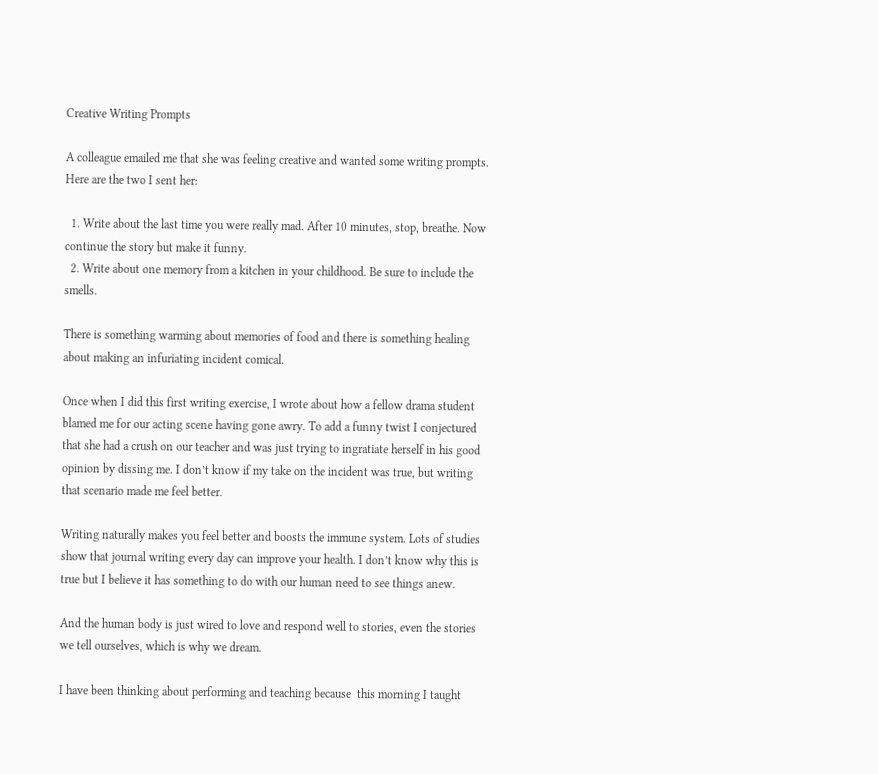Creative Writing Prompts

A colleague emailed me that she was feeling creative and wanted some writing prompts. Here are the two I sent her:

  1. Write about the last time you were really mad. After 10 minutes, stop, breathe. Now continue the story but make it funny.
  2. Write about one memory from a kitchen in your childhood. Be sure to include the smells.

There is something warming about memories of food and there is something healing about making an infuriating incident comical.

Once when I did this first writing exercise, I wrote about how a fellow drama student blamed me for our acting scene having gone awry. To add a funny twist I conjectured that she had a crush on our teacher and was just trying to ingratiate herself in his good opinion by dissing me. I don’t know if my take on the incident was true, but writing that scenario made me feel better.

Writing naturally makes you feel better and boosts the immune system. Lots of studies show that journal writing every day can improve your health. I don’t know why this is true but I believe it has something to do with our human need to see things anew.

And the human body is just wired to love and respond well to stories, even the stories we tell ourselves, which is why we dream.

I have been thinking about performing and teaching because  this morning I taught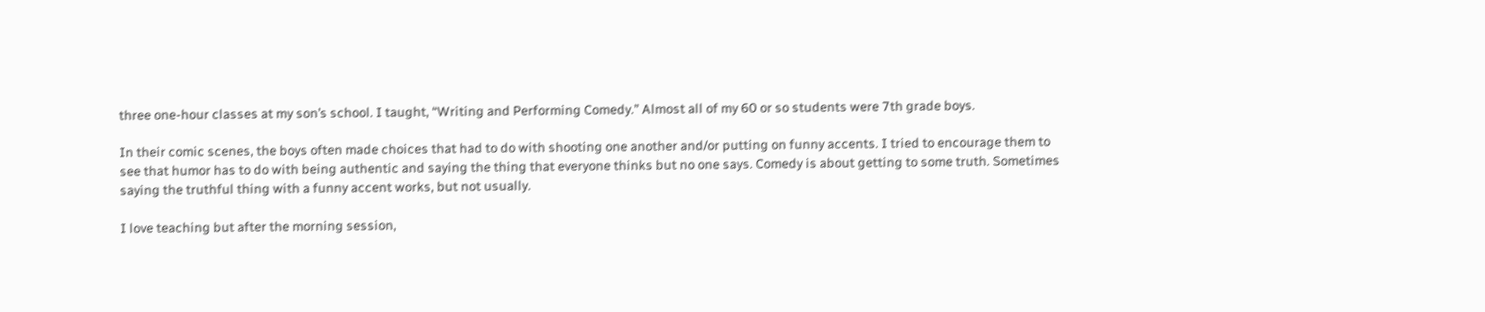three one-hour classes at my son’s school. I taught, “Writing and Performing Comedy.” Almost all of my 60 or so students were 7th grade boys.

In their comic scenes, the boys often made choices that had to do with shooting one another and/or putting on funny accents. I tried to encourage them to see that humor has to do with being authentic and saying the thing that everyone thinks but no one says. Comedy is about getting to some truth. Sometimes saying the truthful thing with a funny accent works, but not usually.

I love teaching but after the morning session,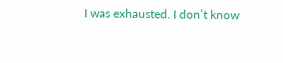I was exhausted. I don’t know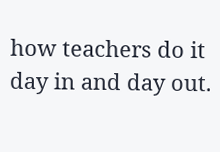how teachers do it day in and day out.